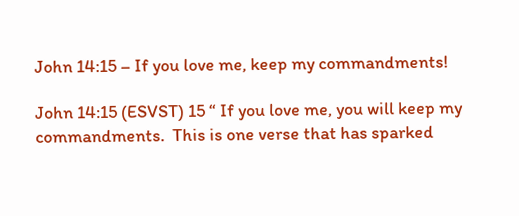John 14:15 – If you love me, keep my commandments!

John 14:15 (ESVST) 15 “ If you love me, you will keep my commandments.  This is one verse that has sparked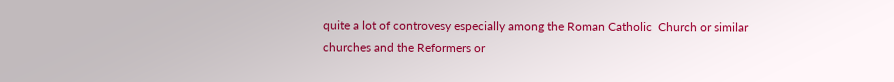quite a lot of controvesy especially among the Roman Catholic  Church or similar churches and the Reformers or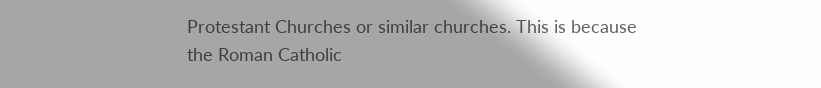Protestant Churches or similar churches. This is because the Roman Catholic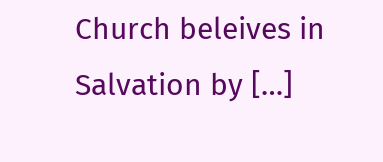Church beleives in Salvation by […]